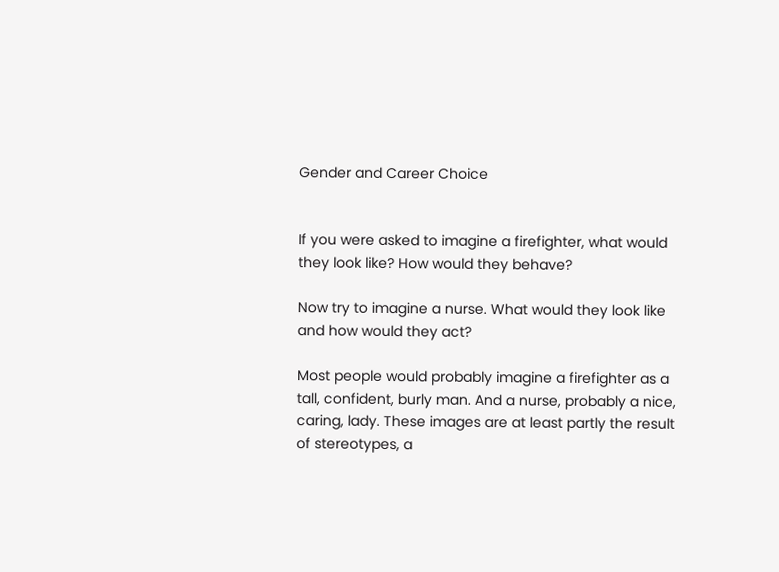Gender and Career Choice


If you were asked to imagine a firefighter, what would they look like? How would they behave?

Now try to imagine a nurse. What would they look like and how would they act?

Most people would probably imagine a firefighter as a tall, confident, burly man. And a nurse, probably a nice, caring, lady. These images are at least partly the result of stereotypes, a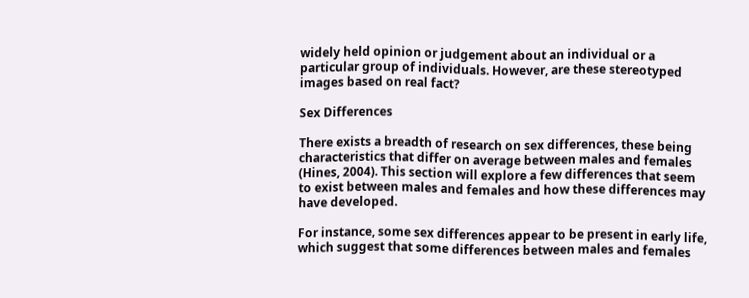widely held opinion or judgement about an individual or a particular group of individuals. However, are these stereotyped images based on real fact?

Sex Differences

There exists a breadth of research on sex differences, these being characteristics that differ on average between males and females (Hines, 2004). This section will explore a few differences that seem to exist between males and females and how these differences may have developed.

For instance, some sex differences appear to be present in early life, which suggest that some differences between males and females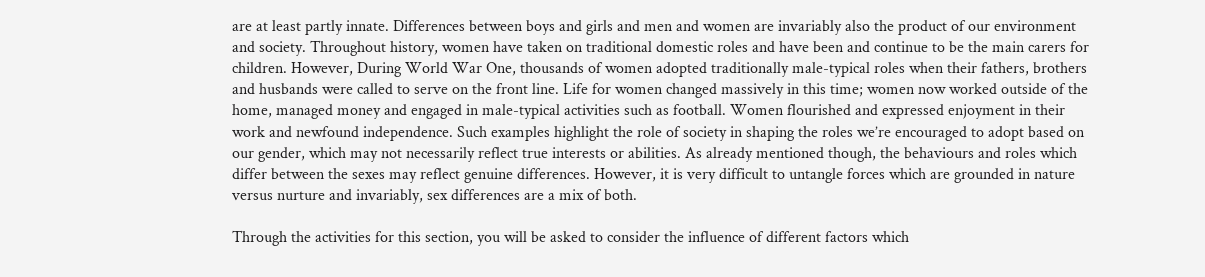are at least partly innate. Differences between boys and girls and men and women are invariably also the product of our environment and society. Throughout history, women have taken on traditional domestic roles and have been and continue to be the main carers for children. However, During World War One, thousands of women adopted traditionally male-typical roles when their fathers, brothers and husbands were called to serve on the front line. Life for women changed massively in this time; women now worked outside of the home, managed money and engaged in male-typical activities such as football. Women flourished and expressed enjoyment in their work and newfound independence. Such examples highlight the role of society in shaping the roles we’re encouraged to adopt based on our gender, which may not necessarily reflect true interests or abilities. As already mentioned though, the behaviours and roles which differ between the sexes may reflect genuine differences. However, it is very difficult to untangle forces which are grounded in nature versus nurture and invariably, sex differences are a mix of both.

Through the activities for this section, you will be asked to consider the influence of different factors which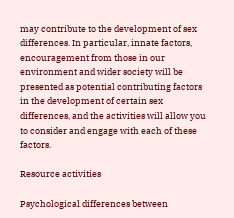may contribute to the development of sex differences. In particular, innate factors, encouragement from those in our environment and wider society will be presented as potential contributing factors in the development of certain sex differences, and the activities will allow you to consider and engage with each of these factors.

Resource activities

Psychological differences between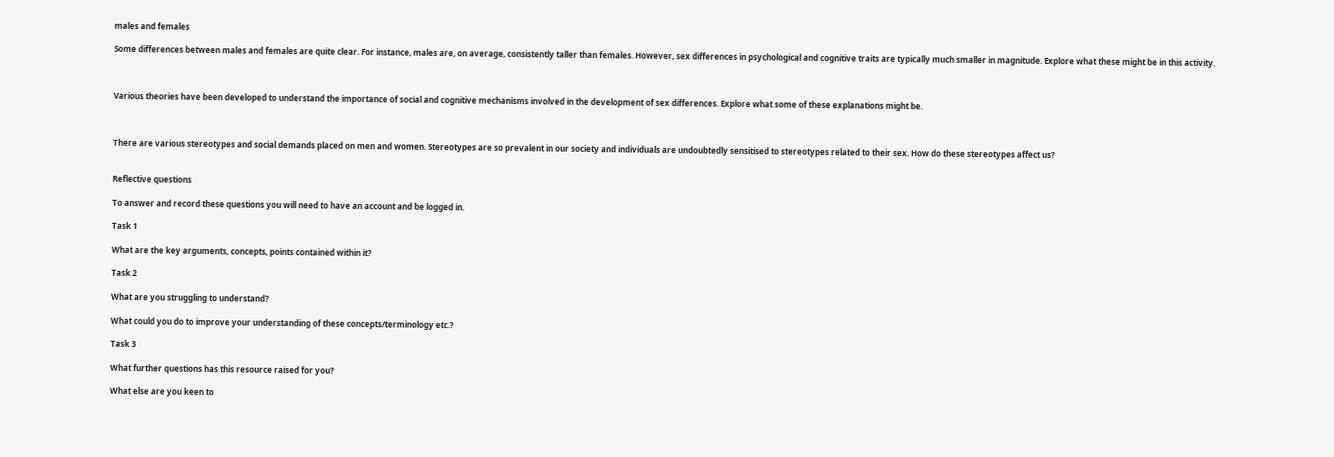males and females

Some differences between males and females are quite clear. For instance, males are, on average, consistently taller than females. However, sex differences in psychological and cognitive traits are typically much smaller in magnitude. Explore what these might be in this activity.



Various theories have been developed to understand the importance of social and cognitive mechanisms involved in the development of sex differences. Explore what some of these explanations might be.



There are various stereotypes and social demands placed on men and women. Stereotypes are so prevalent in our society and individuals are undoubtedly sensitised to stereotypes related to their sex. How do these stereotypes affect us?


Reflective questions

To answer and record these questions you will need to have an account and be logged in.

Task 1

What are the key arguments, concepts, points contained within it?

Task 2

What are you struggling to understand?

What could you do to improve your understanding of these concepts/terminology etc.?

Task 3

What further questions has this resource raised for you?

What else are you keen to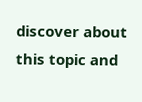discover about this topic and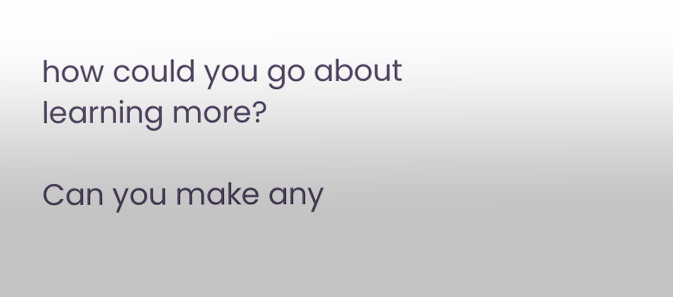how could you go about learning more?

Can you make any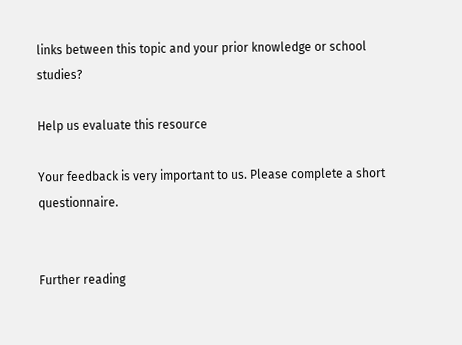links between this topic and your prior knowledge or school studies?

Help us evaluate this resource

Your feedback is very important to us. Please complete a short questionnaire.


Further reading